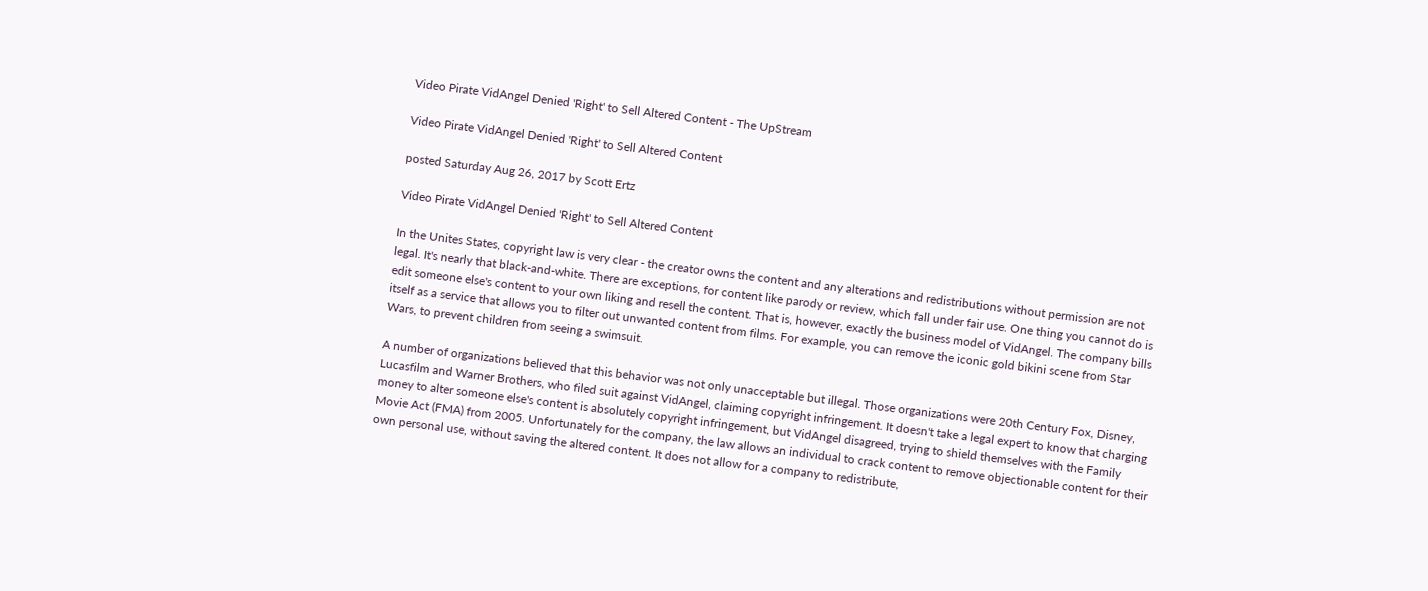Video Pirate VidAngel Denied 'Right' to Sell Altered Content - The UpStream

Video Pirate VidAngel Denied 'Right' to Sell Altered Content

posted Saturday Aug 26, 2017 by Scott Ertz

Video Pirate VidAngel Denied 'Right' to Sell Altered Content

In the Unites States, copyright law is very clear - the creator owns the content and any alterations and redistributions without permission are not legal. It's nearly that black-and-white. There are exceptions, for content like parody or review, which fall under fair use. One thing you cannot do is edit someone else's content to your own liking and resell the content. That is, however, exactly the business model of VidAngel. The company bills itself as a service that allows you to filter out unwanted content from films. For example, you can remove the iconic gold bikini scene from Star Wars, to prevent children from seeing a swimsuit.

A number of organizations believed that this behavior was not only unacceptable but illegal. Those organizations were 20th Century Fox, Disney, Lucasfilm and Warner Brothers, who filed suit against VidAngel, claiming copyright infringement. It doesn't take a legal expert to know that charging money to alter someone else's content is absolutely copyright infringement, but VidAngel disagreed, trying to shield themselves with the Family Movie Act (FMA) from 2005. Unfortunately for the company, the law allows an individual to crack content to remove objectionable content for their own personal use, without saving the altered content. It does not allow for a company to redistribute,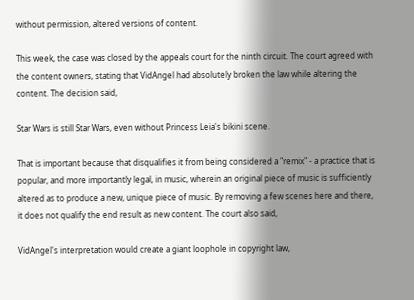without permission, altered versions of content.

This week, the case was closed by the appeals court for the ninth circuit. The court agreed with the content owners, stating that VidAngel had absolutely broken the law while altering the content. The decision said,

Star Wars is still Star Wars, even without Princess Leia's bikini scene.

That is important because that disqualifies it from being considered a "remix" - a practice that is popular, and more importantly legal, in music, wherein an original piece of music is sufficiently altered as to produce a new, unique piece of music. By removing a few scenes here and there, it does not qualify the end result as new content. The court also said,

VidAngel's interpretation would create a giant loophole in copyright law,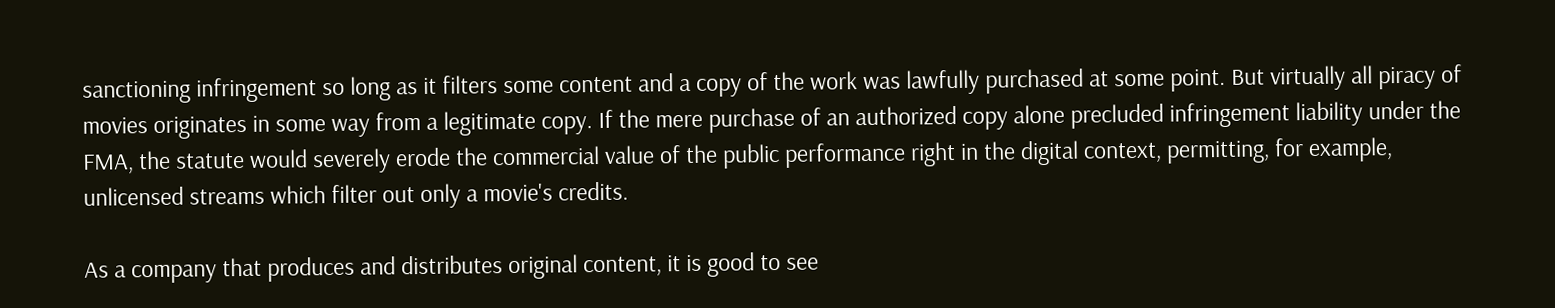sanctioning infringement so long as it filters some content and a copy of the work was lawfully purchased at some point. But virtually all piracy of movies originates in some way from a legitimate copy. If the mere purchase of an authorized copy alone precluded infringement liability under the FMA, the statute would severely erode the commercial value of the public performance right in the digital context, permitting, for example, unlicensed streams which filter out only a movie's credits.

As a company that produces and distributes original content, it is good to see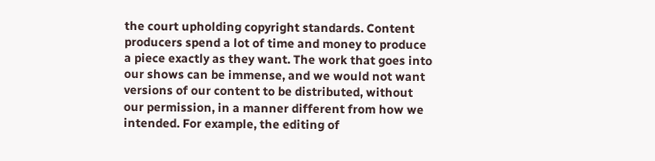the court upholding copyright standards. Content producers spend a lot of time and money to produce a piece exactly as they want. The work that goes into our shows can be immense, and we would not want versions of our content to be distributed, without our permission, in a manner different from how we intended. For example, the editing of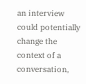an interview could potentially change the context of a conversation,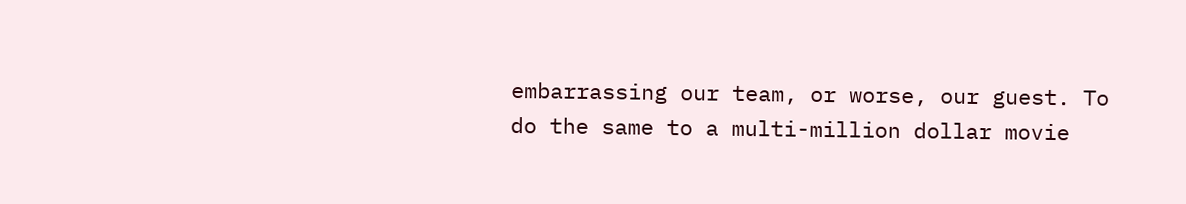embarrassing our team, or worse, our guest. To do the same to a multi-million dollar movie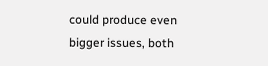could produce even bigger issues, both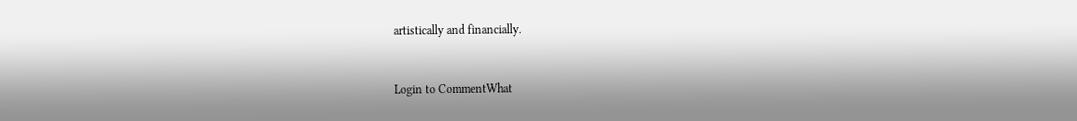artistically and financially.


Login to CommentWhat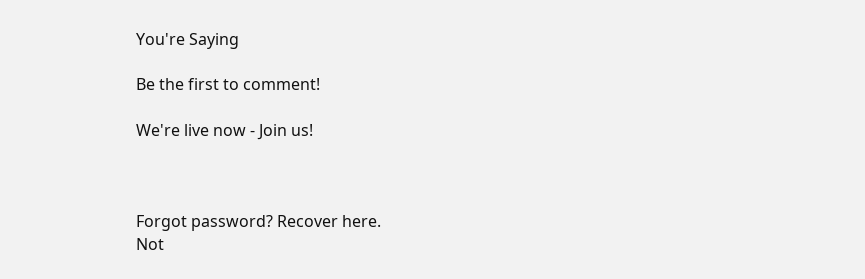You're Saying

Be the first to comment!

We're live now - Join us!



Forgot password? Recover here.
Not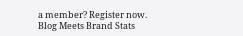a member? Register now.
Blog Meets Brand Stats